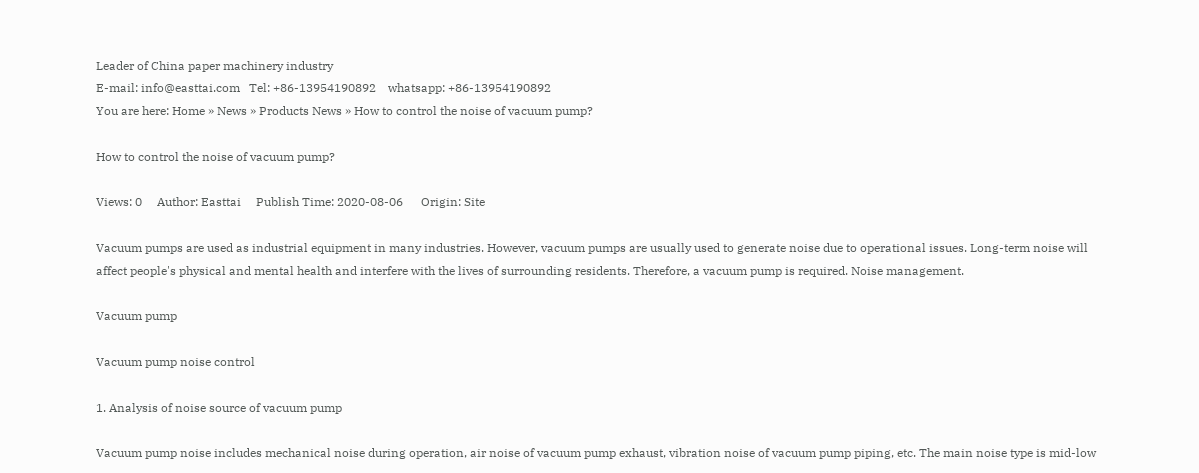Leader of China paper machinery industry
E-mail: info@easttai.com   Tel: +86-13954190892    whatsapp: +86-13954190892
You are here: Home » News » Products News » How to control the noise of vacuum pump?

How to control the noise of vacuum pump?

Views: 0     Author: Easttai     Publish Time: 2020-08-06      Origin: Site

Vacuum pumps are used as industrial equipment in many industries. However, vacuum pumps are usually used to generate noise due to operational issues. Long-term noise will affect people's physical and mental health and interfere with the lives of surrounding residents. Therefore, a vacuum pump is required. Noise management.

Vacuum pump

Vacuum pump noise control

1. Analysis of noise source of vacuum pump

Vacuum pump noise includes mechanical noise during operation, air noise of vacuum pump exhaust, vibration noise of vacuum pump piping, etc. The main noise type is mid-low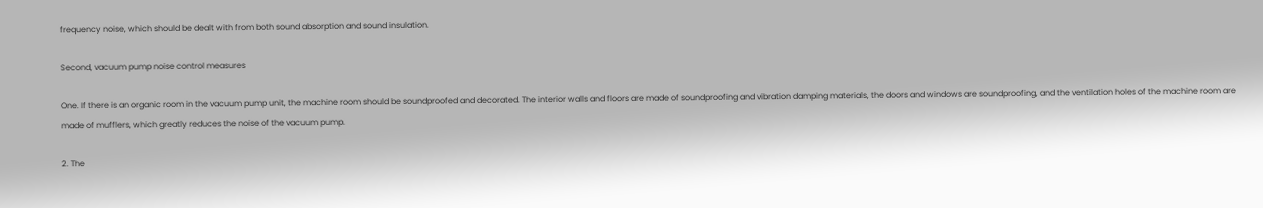frequency noise, which should be dealt with from both sound absorption and sound insulation.

Second, vacuum pump noise control measures

One. If there is an organic room in the vacuum pump unit, the machine room should be soundproofed and decorated. The interior walls and floors are made of soundproofing and vibration damping materials, the doors and windows are soundproofing, and the ventilation holes of the machine room are made of mufflers, which greatly reduces the noise of the vacuum pump.

2. The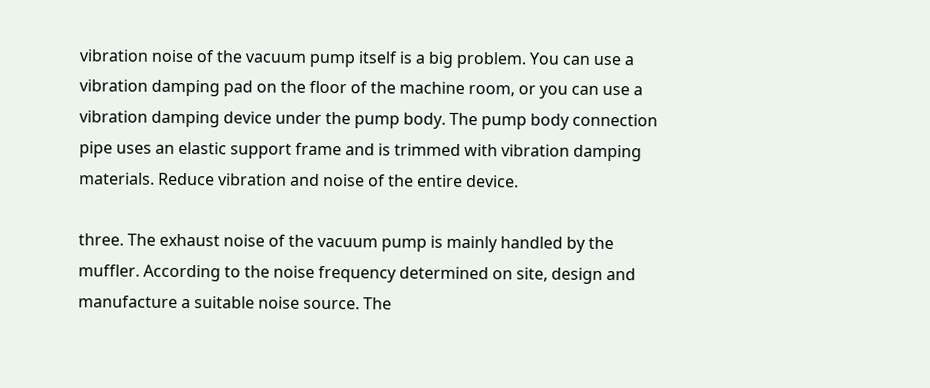vibration noise of the vacuum pump itself is a big problem. You can use a vibration damping pad on the floor of the machine room, or you can use a vibration damping device under the pump body. The pump body connection pipe uses an elastic support frame and is trimmed with vibration damping materials. Reduce vibration and noise of the entire device.

three. The exhaust noise of the vacuum pump is mainly handled by the muffler. According to the noise frequency determined on site, design and manufacture a suitable noise source. The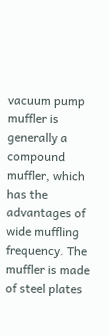vacuum pump muffler is generally a compound muffler, which has the advantages of wide muffling frequency. The muffler is made of steel plates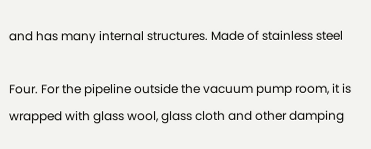and has many internal structures. Made of stainless steel

Four. For the pipeline outside the vacuum pump room, it is wrapped with glass wool, glass cloth and other damping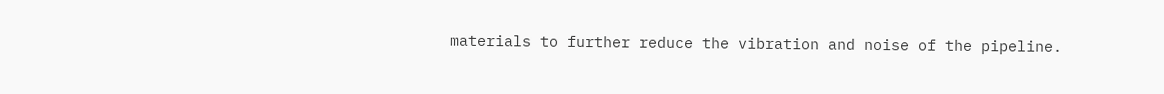materials to further reduce the vibration and noise of the pipeline.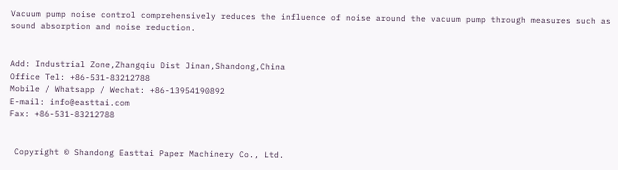Vacuum pump noise control comprehensively reduces the influence of noise around the vacuum pump through measures such as sound absorption and noise reduction.


Add: Industrial Zone,Zhangqiu Dist Jinan,Shandong,China
Office Tel: +86-531-83212788
Mobile / Whatsapp / Wechat: +86-13954190892
E-mail: info@easttai.com
Fax: +86-531-83212788


 Copyright © Shandong Easttai Paper Machinery Co., Ltd.